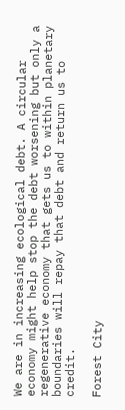We are in increasing ecological debt. A circular economy might help stop the debt worsening but only a regenerative economy that gets us to within planetary boundaries will repay that debt and return us to credit.

Forest City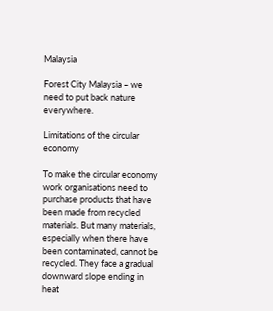Malaysia

Forest City Malaysia – we need to put back nature everywhere.

Limitations of the circular economy

To make the circular economy work organisations need to purchase products that have been made from recycled materials. But many materials, especially when there have been contaminated, cannot be recycled. They face a gradual downward slope ending in heat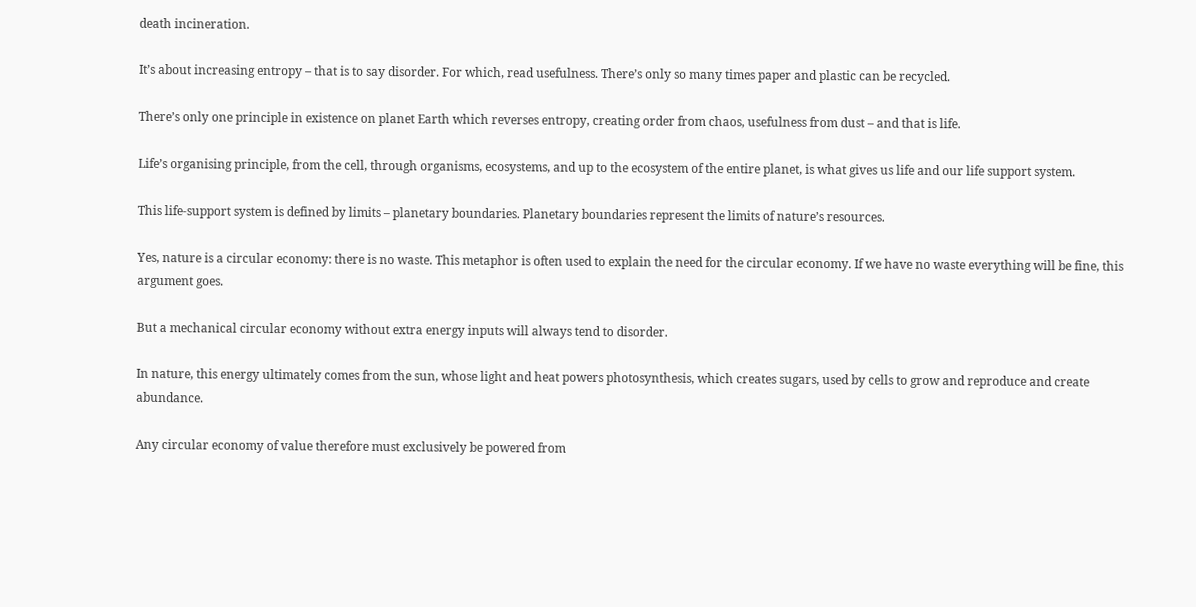death incineration.

It’s about increasing entropy – that is to say disorder. For which, read usefulness. There’s only so many times paper and plastic can be recycled.

There’s only one principle in existence on planet Earth which reverses entropy, creating order from chaos, usefulness from dust – and that is life.

Life’s organising principle, from the cell, through organisms, ecosystems, and up to the ecosystem of the entire planet, is what gives us life and our life support system.

This life-support system is defined by limits – planetary boundaries. Planetary boundaries represent the limits of nature’s resources.

Yes, nature is a circular economy: there is no waste. This metaphor is often used to explain the need for the circular economy. If we have no waste everything will be fine, this argument goes.

But a mechanical circular economy without extra energy inputs will always tend to disorder.

In nature, this energy ultimately comes from the sun, whose light and heat powers photosynthesis, which creates sugars, used by cells to grow and reproduce and create abundance.

Any circular economy of value therefore must exclusively be powered from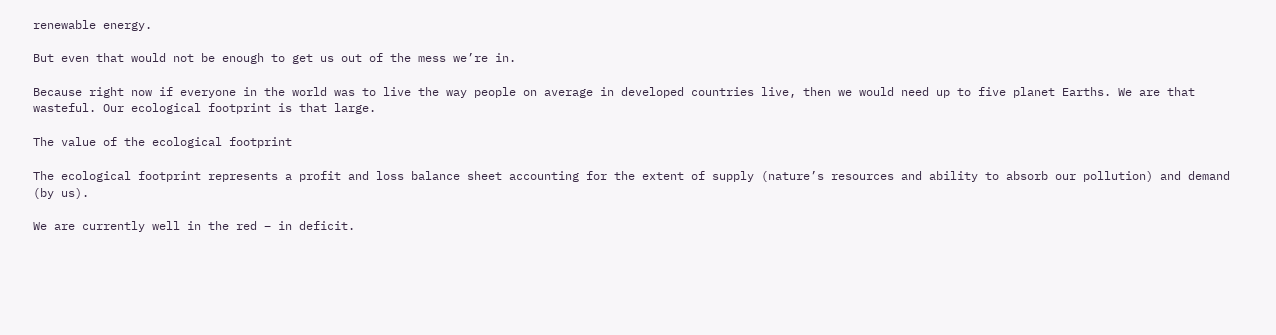renewable energy.

But even that would not be enough to get us out of the mess we’re in.

Because right now if everyone in the world was to live the way people on average in developed countries live, then we would need up to five planet Earths. We are that wasteful. Our ecological footprint is that large.

The value of the ecological footprint

The ecological footprint represents a profit and loss balance sheet accounting for the extent of supply (nature’s resources and ability to absorb our pollution) and demand (by us).

We are currently well in the red – in deficit.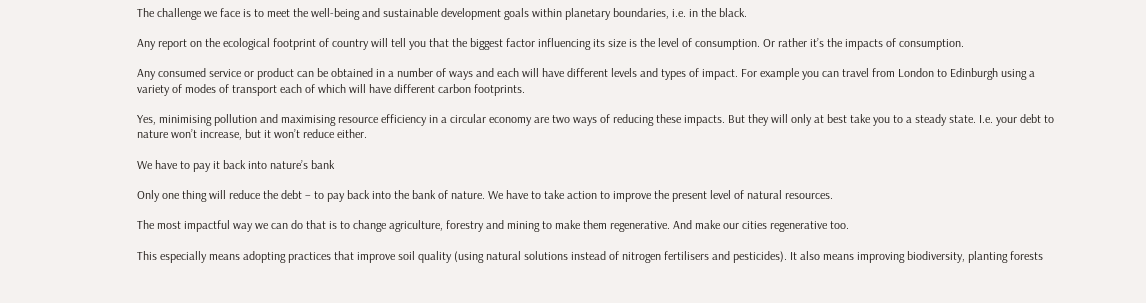The challenge we face is to meet the well-being and sustainable development goals within planetary boundaries, i.e. in the black.

Any report on the ecological footprint of country will tell you that the biggest factor influencing its size is the level of consumption. Or rather it’s the impacts of consumption.

Any consumed service or product can be obtained in a number of ways and each will have different levels and types of impact. For example you can travel from London to Edinburgh using a variety of modes of transport each of which will have different carbon footprints.

Yes, minimising pollution and maximising resource efficiency in a circular economy are two ways of reducing these impacts. But they will only at best take you to a steady state. I.e. your debt to nature won’t increase, but it won’t reduce either.

We have to pay it back into nature’s bank

Only one thing will reduce the debt – to pay back into the bank of nature. We have to take action to improve the present level of natural resources.

The most impactful way we can do that is to change agriculture, forestry and mining to make them regenerative. And make our cities regenerative too.

This especially means adopting practices that improve soil quality (using natural solutions instead of nitrogen fertilisers and pesticides). It also means improving biodiversity, planting forests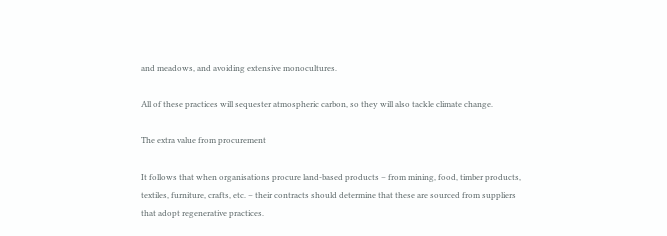and meadows, and avoiding extensive monocultures.

All of these practices will sequester atmospheric carbon, so they will also tackle climate change.

The extra value from procurement

It follows that when organisations procure land-based products – from mining, food, timber products, textiles, furniture, crafts, etc. – their contracts should determine that these are sourced from suppliers that adopt regenerative practices.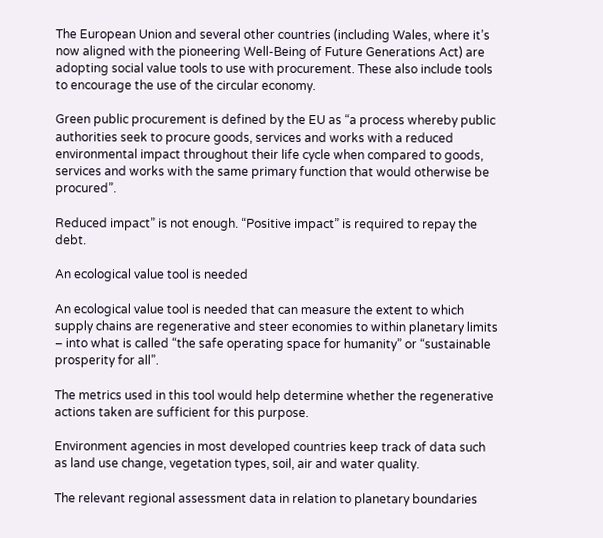The European Union and several other countries (including Wales, where it’s now aligned with the pioneering Well-Being of Future Generations Act) are adopting social value tools to use with procurement. These also include tools to encourage the use of the circular economy.

Green public procurement is defined by the EU as “a process whereby public authorities seek to procure goods, services and works with a reduced environmental impact throughout their life cycle when compared to goods, services and works with the same primary function that would otherwise be procured”.

Reduced impact” is not enough. “Positive impact” is required to repay the debt.

An ecological value tool is needed

An ecological value tool is needed that can measure the extent to which supply chains are regenerative and steer economies to within planetary limits – into what is called “the safe operating space for humanity” or “sustainable prosperity for all”.

The metrics used in this tool would help determine whether the regenerative actions taken are sufficient for this purpose.

Environment agencies in most developed countries keep track of data such as land use change, vegetation types, soil, air and water quality.

The relevant regional assessment data in relation to planetary boundaries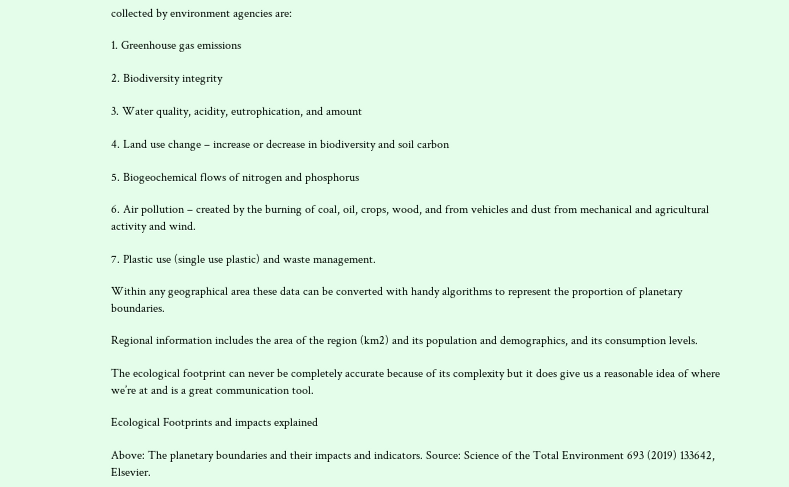collected by environment agencies are:

1. Greenhouse gas emissions

2. Biodiversity integrity

3. Water quality, acidity, eutrophication, and amount

4. Land use change – increase or decrease in biodiversity and soil carbon

5. Biogeochemical flows of nitrogen and phosphorus

6. Air pollution – created by the burning of coal, oil, crops, wood, and from vehicles and dust from mechanical and agricultural activity and wind.

7. Plastic use (single use plastic) and waste management.

Within any geographical area these data can be converted with handy algorithms to represent the proportion of planetary boundaries.

Regional information includes the area of the region (km2) and its population and demographics, and its consumption levels.

The ecological footprint can never be completely accurate because of its complexity but it does give us a reasonable idea of where we’re at and is a great communication tool.

Ecological Footprints and impacts explained

Above: The planetary boundaries and their impacts and indicators. Source: Science of the Total Environment 693 (2019) 133642, Elsevier.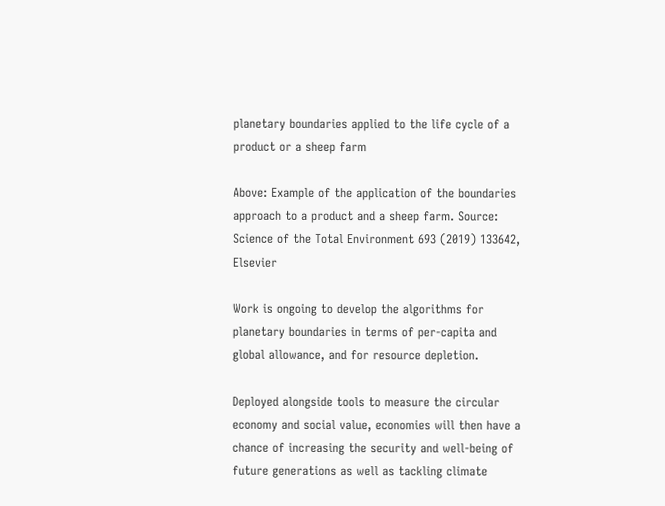planetary boundaries applied to the life cycle of a product or a sheep farm

Above: Example of the application of the boundaries approach to a product and a sheep farm. Source: Science of the Total Environment 693 (2019) 133642, Elsevier

Work is ongoing to develop the algorithms for planetary boundaries in terms of per-capita and global allowance, and for resource depletion.

Deployed alongside tools to measure the circular economy and social value, economies will then have a chance of increasing the security and well-being of future generations as well as tackling climate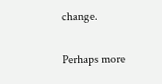change.

Perhaps more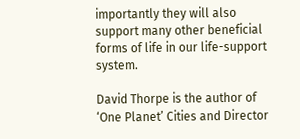importantly they will also support many other beneficial forms of life in our life-support system.

David Thorpe is the author of ‘One Planet’ Cities and Director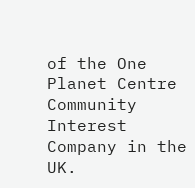of the One Planet Centre Community Interest Company in the UK.